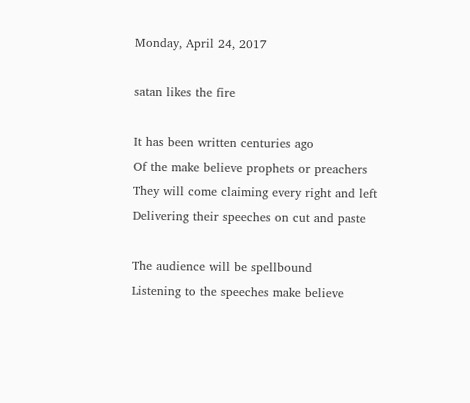Monday, April 24, 2017

satan likes the fire

It has been written centuries ago
Of the make believe prophets or preachers
They will come claiming every right and left
Delivering their speeches on cut and paste

The audience will be spellbound
Listening to the speeches make believe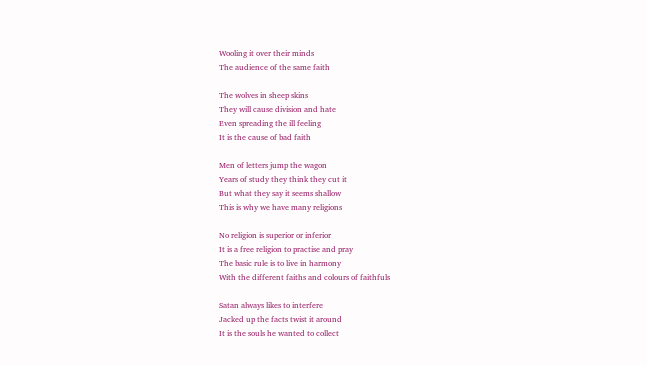Wooling it over their minds
The audience of the same faith

The wolves in sheep skins
They will cause division and hate
Even spreading the ill feeling
It is the cause of bad faith

Men of letters jump the wagon
Years of study they think they cut it
But what they say it seems shallow
This is why we have many religions

No religion is superior or inferior
It is a free religion to practise and pray
The basic rule is to live in harmony
With the different faiths and colours of faithfuls

Satan always likes to interfere
Jacked up the facts twist it around
It is the souls he wanted to collect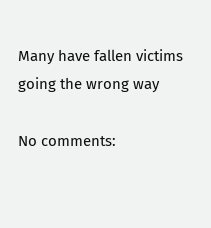Many have fallen victims going the wrong way

No comments: